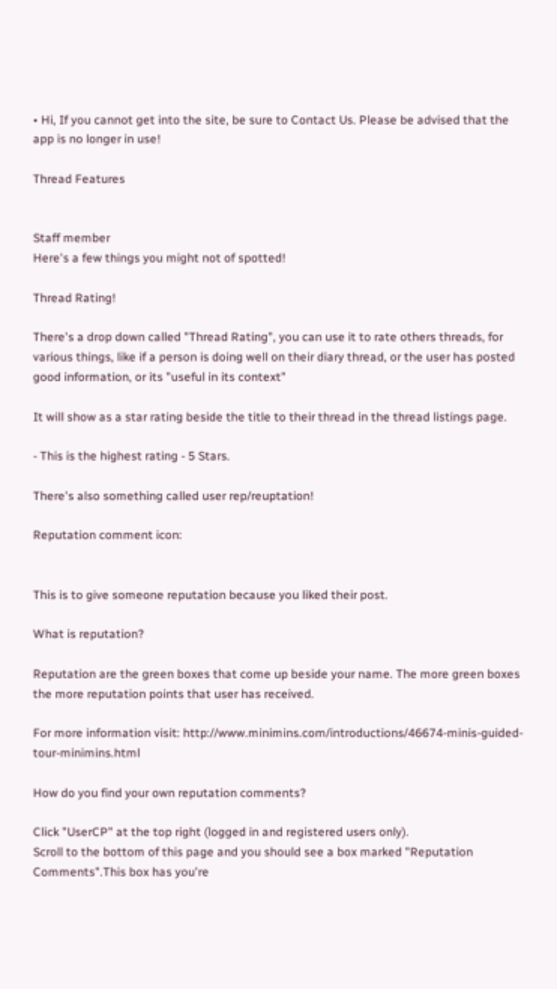• Hi, If you cannot get into the site, be sure to Contact Us. Please be advised that the app is no longer in use!

Thread Features


Staff member
Here's a few things you might not of spotted!

Thread Rating!

There's a drop down called "Thread Rating", you can use it to rate others threads, for various things, like if a person is doing well on their diary thread, or the user has posted good information, or its "useful in its context"

It will show as a star rating beside the title to their thread in the thread listings page.

- This is the highest rating - 5 Stars.

There's also something called user rep/reuptation!

Reputation comment icon:


This is to give someone reputation because you liked their post.

What is reputation?

Reputation are the green boxes that come up beside your name. The more green boxes the more reputation points that user has received.

For more information visit: http://www.minimins.com/introductions/46674-minis-guided-tour-minimins.html

How do you find your own reputation comments?

Click "UserCP" at the top right (logged in and registered users only).
Scroll to the bottom of this page and you should see a box marked "Reputation Comments".This box has you're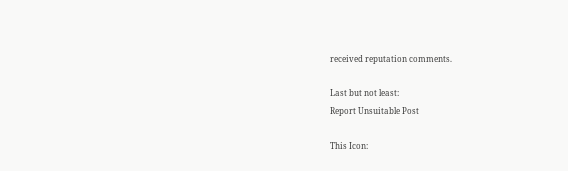received reputation comments.

Last but not least:
Report Unsuitable Post

This Icon: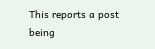This reports a post being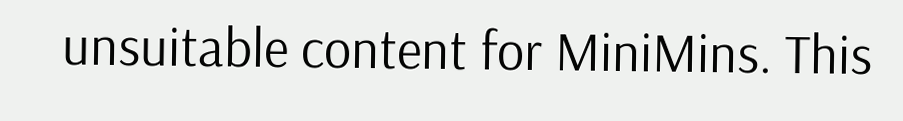unsuitable content for MiniMins. This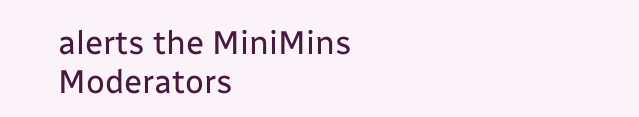alerts the MiniMins Moderators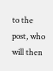to the post, who will then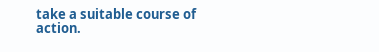take a suitable course of action.